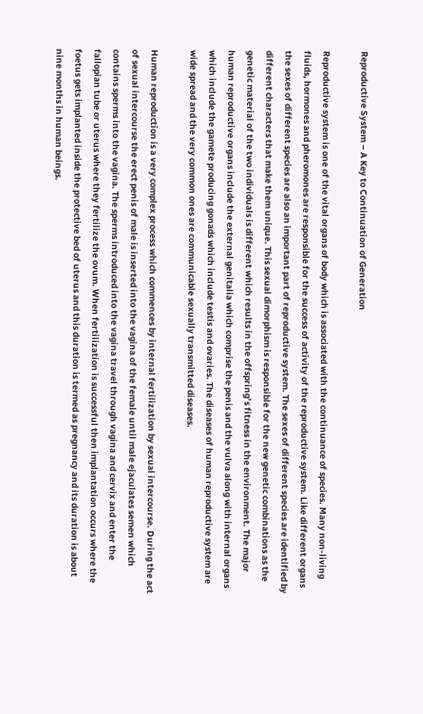Reproductive System – A Key to Continuation of Generation

Reproductive system is one of the vital organs of body which is associated with the continuance of species. Many non-living fluids, hormones and pheromones are responsible for the success of activity of the reproductive system. Like different organs the sexes of different species are also an important part of reproductive system. The sexes of different species are identified by different characters that make them unique. This sexual dimorphism is responsible for the new genetic combinations as the genetic material of the two individuals is different which results in the offspring’s fitness in the environment. The major human reproductive organs include the external genitalia which comprise the penis and the vulva along with internal organs which include the gamete producing gonads which include testis and ovaries. The diseases of human reproductive system are wide spread and the very common ones are communicable sexually transmitted diseases.

Human reproduction is a very complex process which commences by internal fertilization by sexual intercourse. During the act of sexual intercourse the erect penis of male is inserted into the vagina of the female until male ejaculates semen which contains sperms into the vagina. The sperms introduced into the vagina travel through vagina and cervix and enter the fallopian tube or uterus where they fertilize the ovum. When fertilization is successful then implantation occurs where the foetus gets implanted inside the protective bed of uterus and this duration is termed as pregnancy and its duration is about nine months in human beings.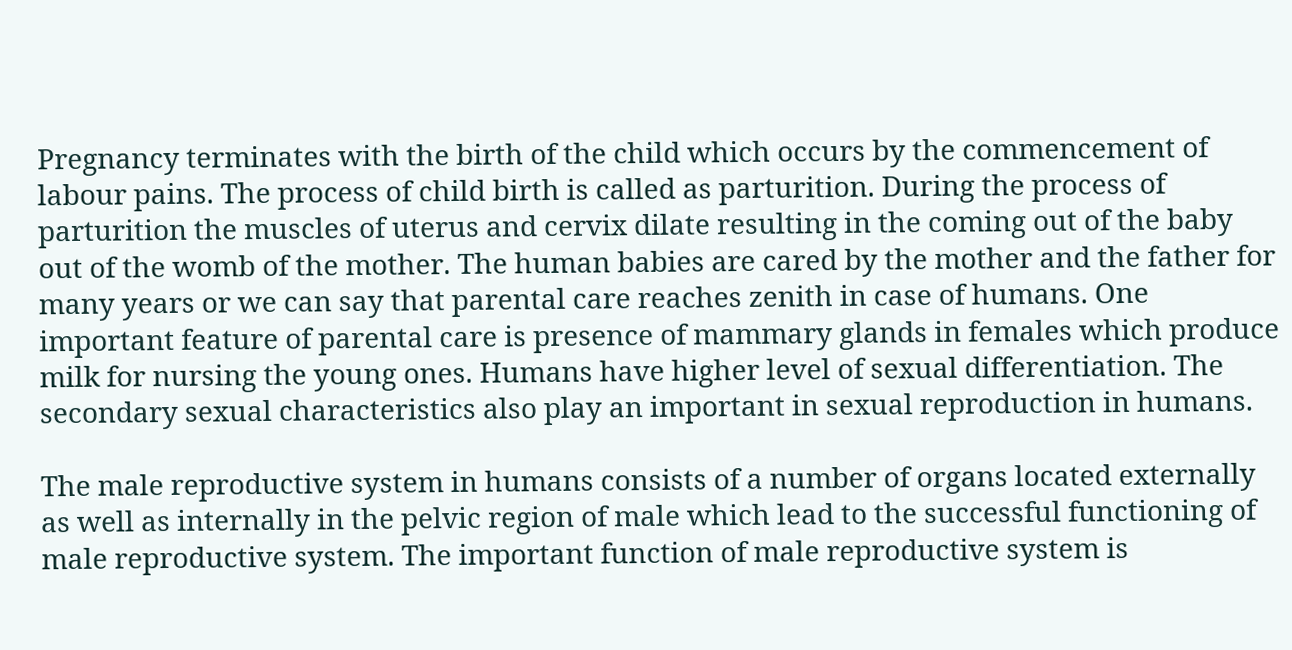Pregnancy terminates with the birth of the child which occurs by the commencement of labour pains. The process of child birth is called as parturition. During the process of parturition the muscles of uterus and cervix dilate resulting in the coming out of the baby out of the womb of the mother. The human babies are cared by the mother and the father for many years or we can say that parental care reaches zenith in case of humans. One important feature of parental care is presence of mammary glands in females which produce milk for nursing the young ones. Humans have higher level of sexual differentiation. The secondary sexual characteristics also play an important in sexual reproduction in humans.

The male reproductive system in humans consists of a number of organs located externally as well as internally in the pelvic region of male which lead to the successful functioning of male reproductive system. The important function of male reproductive system is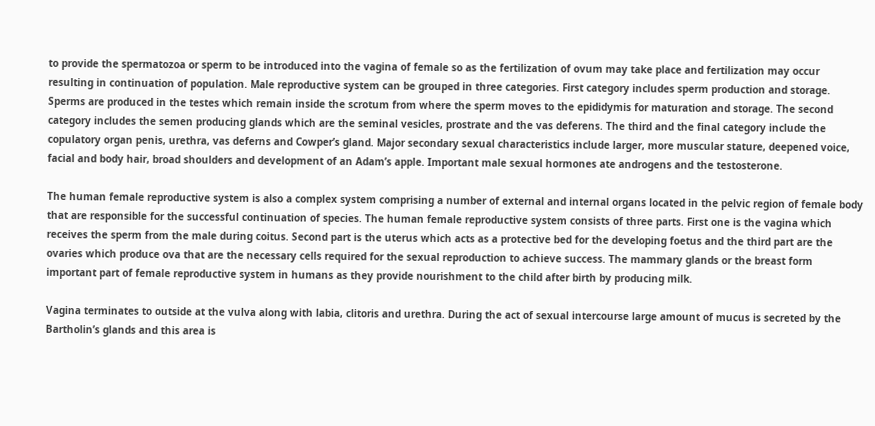to provide the spermatozoa or sperm to be introduced into the vagina of female so as the fertilization of ovum may take place and fertilization may occur resulting in continuation of population. Male reproductive system can be grouped in three categories. First category includes sperm production and storage. Sperms are produced in the testes which remain inside the scrotum from where the sperm moves to the epididymis for maturation and storage. The second category includes the semen producing glands which are the seminal vesicles, prostrate and the vas deferens. The third and the final category include the copulatory organ penis, urethra, vas deferns and Cowper’s gland. Major secondary sexual characteristics include larger, more muscular stature, deepened voice, facial and body hair, broad shoulders and development of an Adam’s apple. Important male sexual hormones ate androgens and the testosterone.

The human female reproductive system is also a complex system comprising a number of external and internal organs located in the pelvic region of female body that are responsible for the successful continuation of species. The human female reproductive system consists of three parts. First one is the vagina which receives the sperm from the male during coitus. Second part is the uterus which acts as a protective bed for the developing foetus and the third part are the ovaries which produce ova that are the necessary cells required for the sexual reproduction to achieve success. The mammary glands or the breast form important part of female reproductive system in humans as they provide nourishment to the child after birth by producing milk.

Vagina terminates to outside at the vulva along with labia, clitoris and urethra. During the act of sexual intercourse large amount of mucus is secreted by the Bartholin’s glands and this area is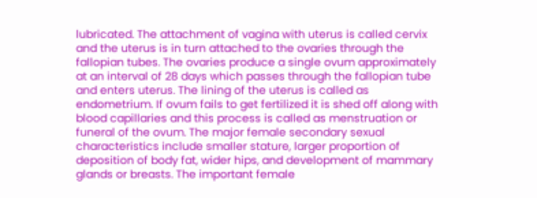lubricated. The attachment of vagina with uterus is called cervix and the uterus is in turn attached to the ovaries through the fallopian tubes. The ovaries produce a single ovum approximately at an interval of 28 days which passes through the fallopian tube and enters uterus. The lining of the uterus is called as endometrium. If ovum fails to get fertilized it is shed off along with blood capillaries and this process is called as menstruation or funeral of the ovum. The major female secondary sexual characteristics include smaller stature, larger proportion of deposition of body fat, wider hips, and development of mammary glands or breasts. The important female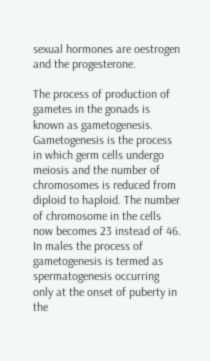sexual hormones are oestrogen and the progesterone.

The process of production of gametes in the gonads is known as gametogenesis. Gametogenesis is the process in which germ cells undergo meiosis and the number of chromosomes is reduced from diploid to haploid. The number of chromosome in the cells now becomes 23 instead of 46. In males the process of gametogenesis is termed as spermatogenesis occurring only at the onset of puberty in the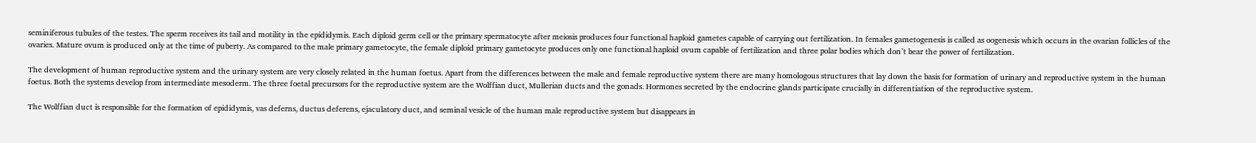seminiferous tubules of the testes. The sperm receives its tail and motility in the epididymis. Each diploid germ cell or the primary spermatocyte after meiosis produces four functional haploid gametes capable of carrying out fertilization. In females gametogenesis is called as oogenesis which occurs in the ovarian follicles of the ovaries. Mature ovum is produced only at the time of puberty. As compared to the male primary gametocyte, the female diploid primary gametocyte produces only one functional haploid ovum capable of fertilization and three polar bodies which don’t bear the power of fertilization.

The development of human reproductive system and the urinary system are very closely related in the human foetus. Apart from the differences between the male and female reproductive system there are many homologous structures that lay down the basis for formation of urinary and reproductive system in the human foetus. Both the systems develop from intermediate mesoderm. The three foetal precursors for the reproductive system are the Wolffian duct, Mullerian ducts and the gonads. Hormones secreted by the endocrine glands participate crucially in differentiation of the reproductive system.

The Wolffian duct is responsible for the formation of epididymis, vas deferns, ductus deferens, ejaculatory duct, and seminal vesicle of the human male reproductive system but disappears in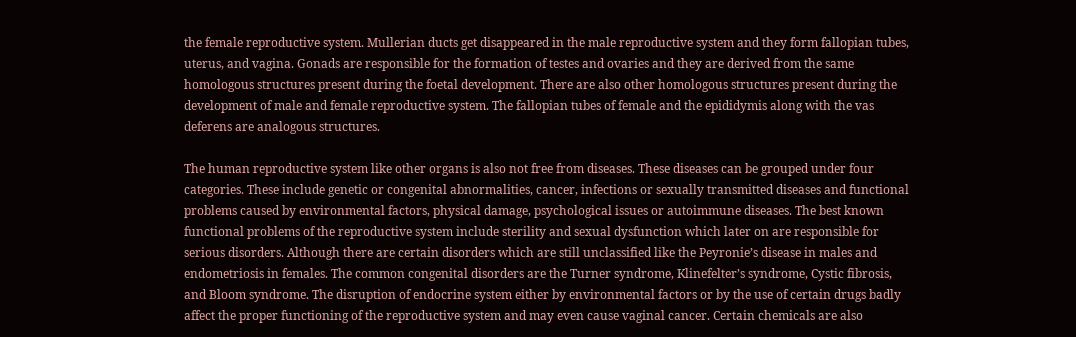the female reproductive system. Mullerian ducts get disappeared in the male reproductive system and they form fallopian tubes, uterus, and vagina. Gonads are responsible for the formation of testes and ovaries and they are derived from the same homologous structures present during the foetal development. There are also other homologous structures present during the development of male and female reproductive system. The fallopian tubes of female and the epididymis along with the vas deferens are analogous structures.

The human reproductive system like other organs is also not free from diseases. These diseases can be grouped under four categories. These include genetic or congenital abnormalities, cancer, infections or sexually transmitted diseases and functional problems caused by environmental factors, physical damage, psychological issues or autoimmune diseases. The best known functional problems of the reproductive system include sterility and sexual dysfunction which later on are responsible for serious disorders. Although there are certain disorders which are still unclassified like the Peyronie’s disease in males and endometriosis in females. The common congenital disorders are the Turner syndrome, Klinefelter’s syndrome, Cystic fibrosis, and Bloom syndrome. The disruption of endocrine system either by environmental factors or by the use of certain drugs badly affect the proper functioning of the reproductive system and may even cause vaginal cancer. Certain chemicals are also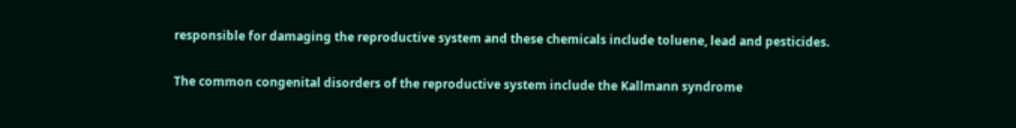responsible for damaging the reproductive system and these chemicals include toluene, lead and pesticides.

The common congenital disorders of the reproductive system include the Kallmann syndrome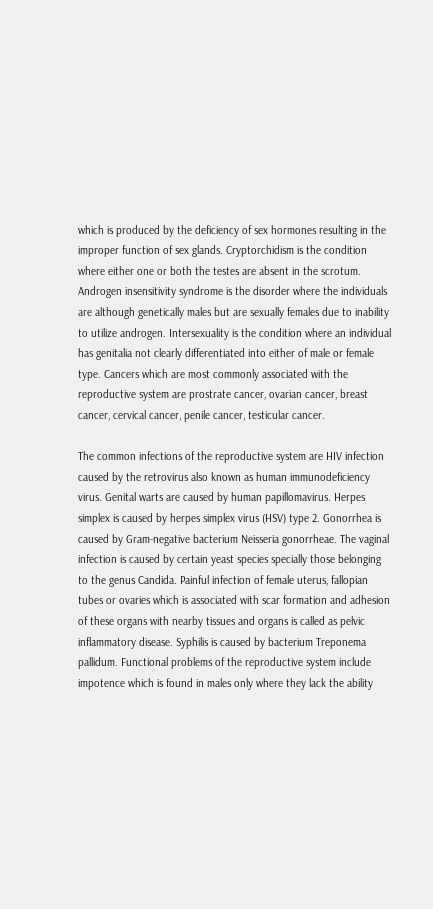which is produced by the deficiency of sex hormones resulting in the improper function of sex glands. Cryptorchidism is the condition where either one or both the testes are absent in the scrotum. Androgen insensitivity syndrome is the disorder where the individuals are although genetically males but are sexually females due to inability to utilize androgen. Intersexuality is the condition where an individual has genitalia not clearly differentiated into either of male or female type. Cancers which are most commonly associated with the reproductive system are prostrate cancer, ovarian cancer, breast cancer, cervical cancer, penile cancer, testicular cancer.

The common infections of the reproductive system are HIV infection caused by the retrovirus also known as human immunodeficiency virus. Genital warts are caused by human papillomavirus. Herpes simplex is caused by herpes simplex virus (HSV) type 2. Gonorrhea is caused by Gram-negative bacterium Neisseria gonorrheae. The vaginal infection is caused by certain yeast species specially those belonging to the genus Candida. Painful infection of female uterus, fallopian tubes or ovaries which is associated with scar formation and adhesion of these organs with nearby tissues and organs is called as pelvic inflammatory disease. Syphilis is caused by bacterium Treponema pallidum. Functional problems of the reproductive system include impotence which is found in males only where they lack the ability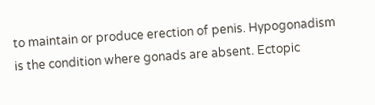to maintain or produce erection of penis. Hypogonadism is the condition where gonads are absent. Ectopic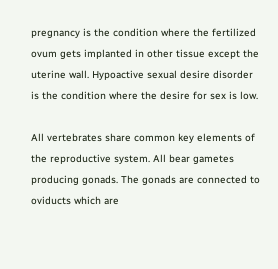pregnancy is the condition where the fertilized ovum gets implanted in other tissue except the uterine wall. Hypoactive sexual desire disorder is the condition where the desire for sex is low.

All vertebrates share common key elements of the reproductive system. All bear gametes producing gonads. The gonads are connected to oviducts which are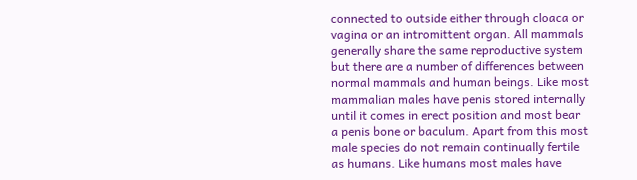connected to outside either through cloaca or vagina or an intromittent organ. All mammals generally share the same reproductive system but there are a number of differences between normal mammals and human beings. Like most mammalian males have penis stored internally until it comes in erect position and most bear a penis bone or baculum. Apart from this most male species do not remain continually fertile as humans. Like humans most males have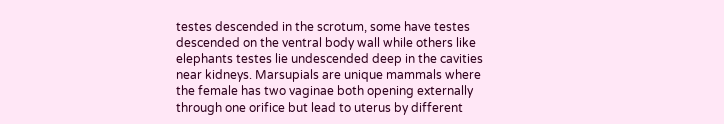testes descended in the scrotum, some have testes descended on the ventral body wall while others like elephants testes lie undescended deep in the cavities near kidneys. Marsupials are unique mammals where the female has two vaginae both opening externally through one orifice but lead to uterus by different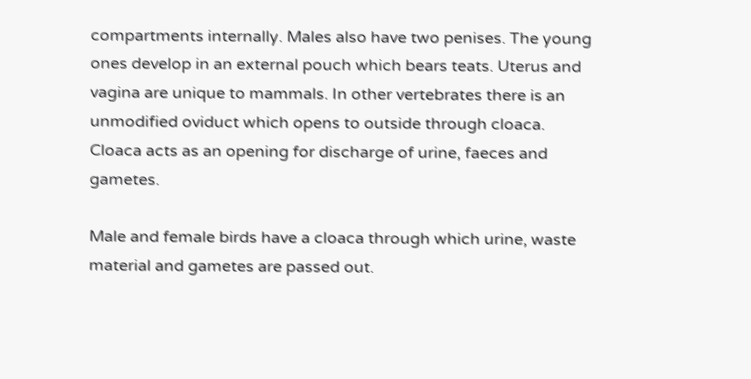compartments internally. Males also have two penises. The young ones develop in an external pouch which bears teats. Uterus and vagina are unique to mammals. In other vertebrates there is an unmodified oviduct which opens to outside through cloaca. Cloaca acts as an opening for discharge of urine, faeces and gametes.

Male and female birds have a cloaca through which urine, waste material and gametes are passed out.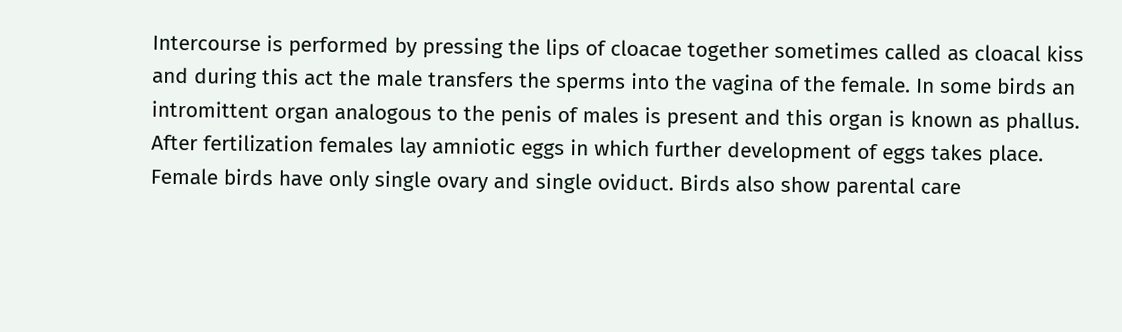Intercourse is performed by pressing the lips of cloacae together sometimes called as cloacal kiss and during this act the male transfers the sperms into the vagina of the female. In some birds an intromittent organ analogous to the penis of males is present and this organ is known as phallus. After fertilization females lay amniotic eggs in which further development of eggs takes place. Female birds have only single ovary and single oviduct. Birds also show parental care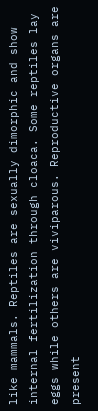like mammals. Reptiles are sexually dimorphic and show internal fertilization through cloaca. Some reptiles lay eggs while others are viviparous. Reproductive organs are present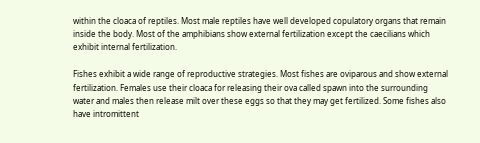within the cloaca of reptiles. Most male reptiles have well developed copulatory organs that remain inside the body. Most of the amphibians show external fertilization except the caecilians which exhibit internal fertilization.

Fishes exhibit a wide range of reproductive strategies. Most fishes are oviparous and show external fertilization. Females use their cloaca for releasing their ova called spawn into the surrounding water and males then release milt over these eggs so that they may get fertilized. Some fishes also have intromittent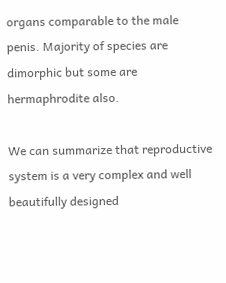organs comparable to the male penis. Majority of species are dimorphic but some are hermaphrodite also.

We can summarize that reproductive system is a very complex and well beautifully designed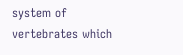system of vertebrates which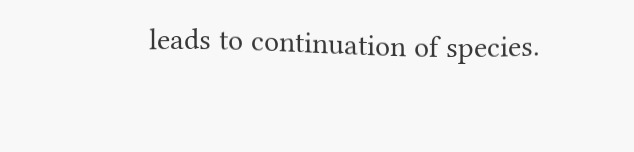leads to continuation of species.